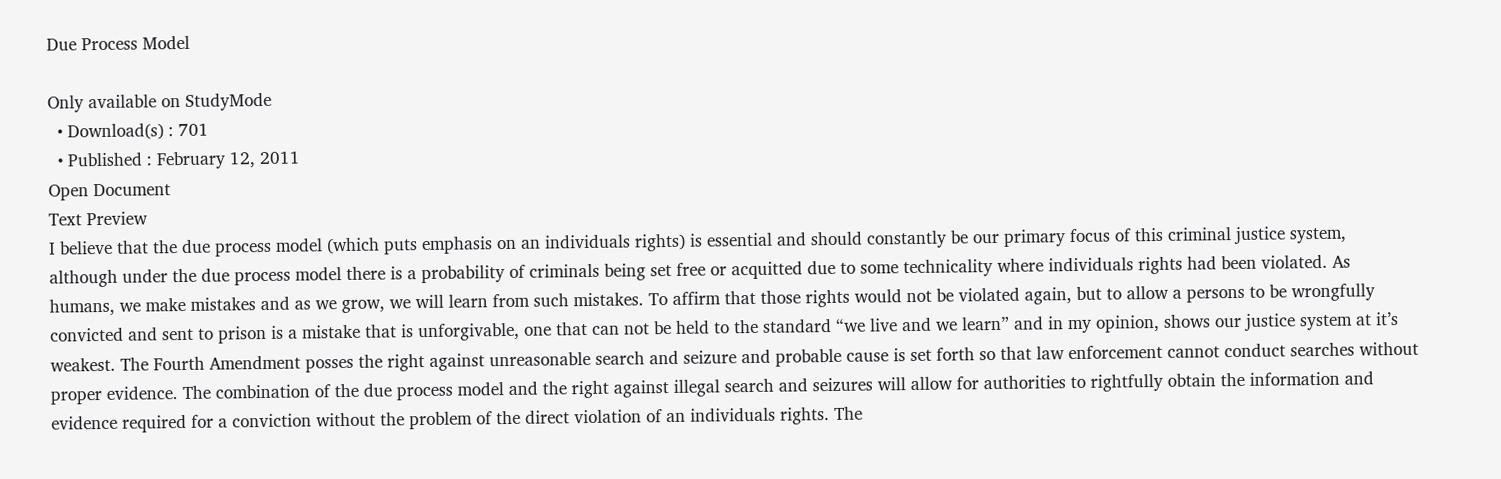Due Process Model

Only available on StudyMode
  • Download(s) : 701
  • Published : February 12, 2011
Open Document
Text Preview
I believe that the due process model (which puts emphasis on an individuals rights) is essential and should constantly be our primary focus of this criminal justice system, although under the due process model there is a probability of criminals being set free or acquitted due to some technicality where individuals rights had been violated. As humans, we make mistakes and as we grow, we will learn from such mistakes. To affirm that those rights would not be violated again, but to allow a persons to be wrongfully convicted and sent to prison is a mistake that is unforgivable, one that can not be held to the standard “we live and we learn” and in my opinion, shows our justice system at it’s weakest. The Fourth Amendment posses the right against unreasonable search and seizure and probable cause is set forth so that law enforcement cannot conduct searches without proper evidence. The combination of the due process model and the right against illegal search and seizures will allow for authorities to rightfully obtain the information and evidence required for a conviction without the problem of the direct violation of an individuals rights. The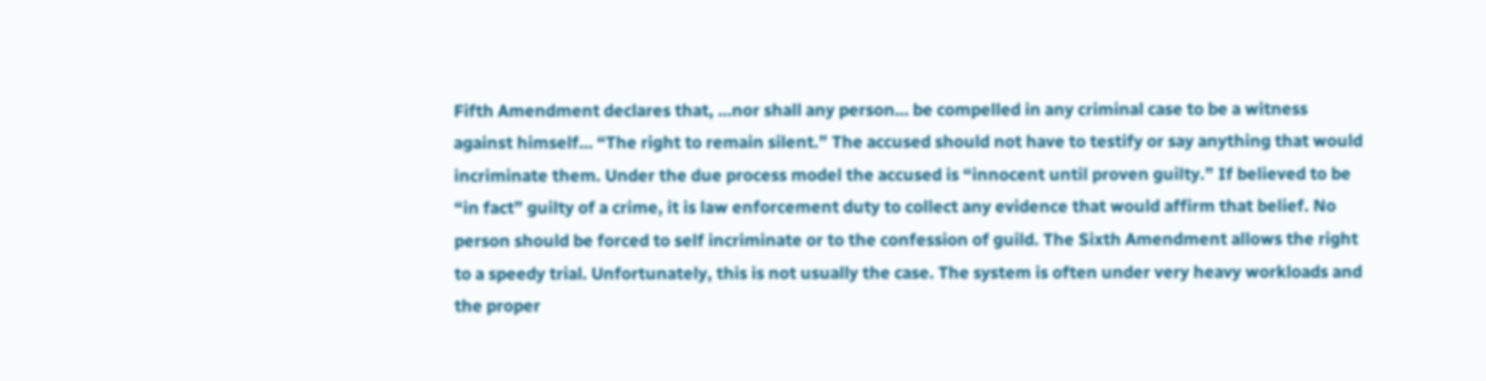Fifth Amendment declares that, …nor shall any person… be compelled in any criminal case to be a witness against himself… “The right to remain silent.” The accused should not have to testify or say anything that would incriminate them. Under the due process model the accused is “innocent until proven guilty.” If believed to be “in fact” guilty of a crime, it is law enforcement duty to collect any evidence that would affirm that belief. No person should be forced to self incriminate or to the confession of guild. The Sixth Amendment allows the right to a speedy trial. Unfortunately, this is not usually the case. The system is often under very heavy workloads and the proper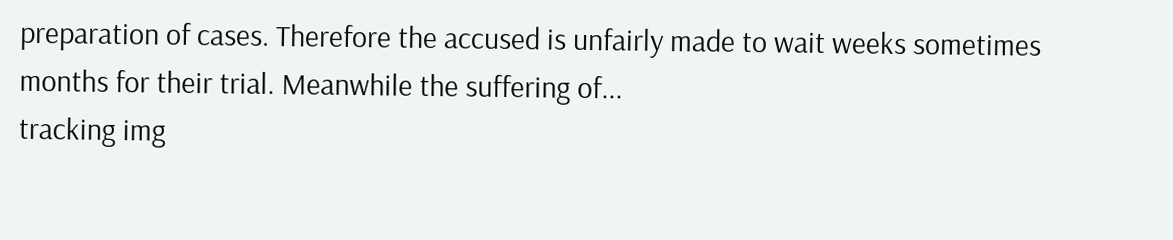preparation of cases. Therefore the accused is unfairly made to wait weeks sometimes months for their trial. Meanwhile the suffering of...
tracking img